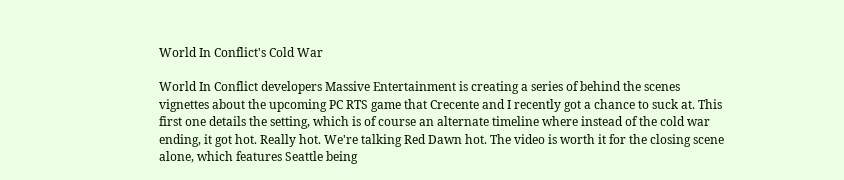World In Conflict's Cold War

World In Conflict developers Massive Entertainment is creating a series of behind the scenes vignettes about the upcoming PC RTS game that Crecente and I recently got a chance to suck at. This first one details the setting, which is of course an alternate timeline where instead of the cold war ending, it got hot. Really hot. We're talking Red Dawn hot. The video is worth it for the closing scene alone, which features Seattle being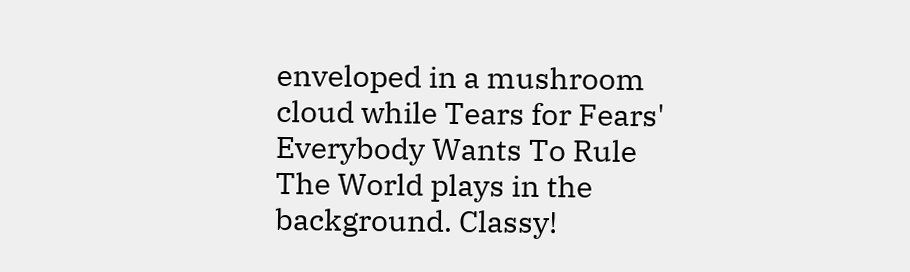enveloped in a mushroom cloud while Tears for Fears' Everybody Wants To Rule The World plays in the background. Classy!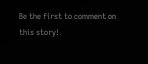Be the first to comment on this story!